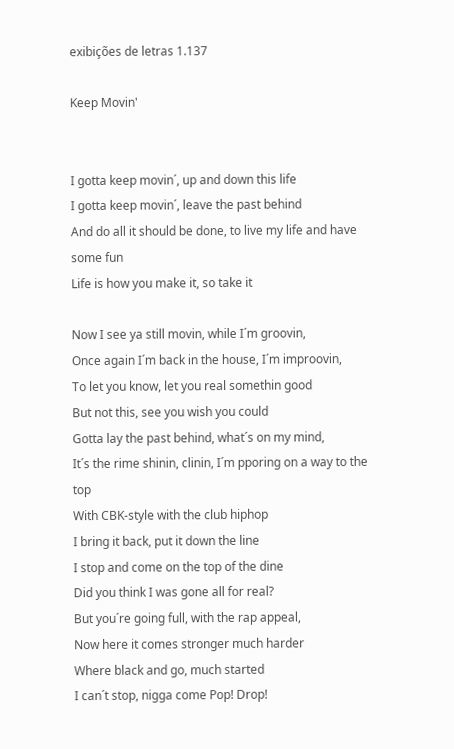exibições de letras 1.137

Keep Movin'


I gotta keep movin´, up and down this life
I gotta keep movin´, leave the past behind
And do all it should be done, to live my life and have some fun
Life is how you make it, so take it

Now I see ya still movin, while I´m groovin,
Once again I´m back in the house, I´m improovin,
To let you know, let you real somethin good
But not this, see you wish you could
Gotta lay the past behind, what´s on my mind,
It´s the rime shinin, clinin, I´m pporing on a way to the top
With CBK-style with the club hiphop
I bring it back, put it down the line
I stop and come on the top of the dine
Did you think I was gone all for real?
But you´re going full, with the rap appeal,
Now here it comes stronger much harder
Where black and go, much started
I can´t stop, nigga come Pop! Drop!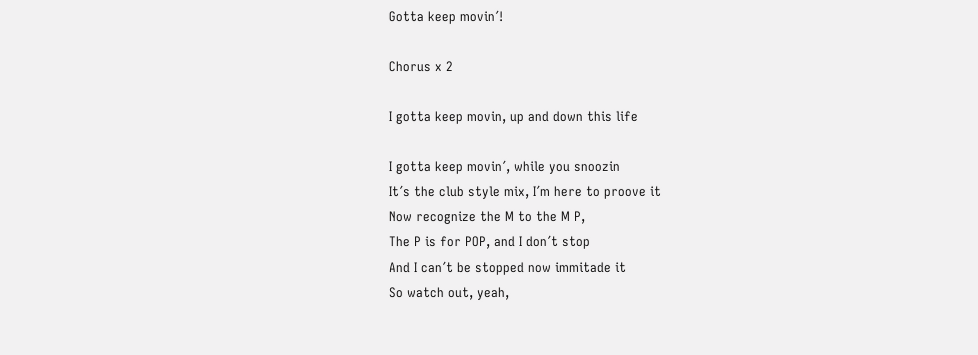Gotta keep movin´!

Chorus x 2

I gotta keep movin, up and down this life

I gotta keep movin´, while you snoozin
It´s the club style mix, I´m here to proove it
Now recognize the M to the M P,
The P is for POP, and I don´t stop
And I can´t be stopped now immitade it
So watch out, yeah,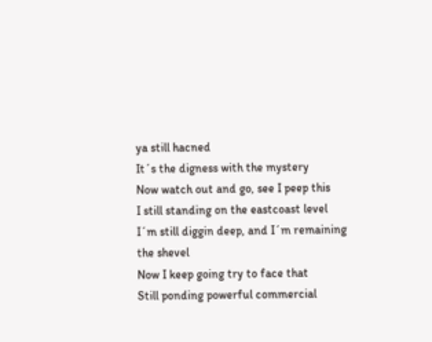ya still hacned
It´s the digness with the mystery
Now watch out and go, see I peep this
I still standing on the eastcoast level
I´m still diggin deep, and I´m remaining the shevel
Now I keep going try to face that
Still ponding powerful commercial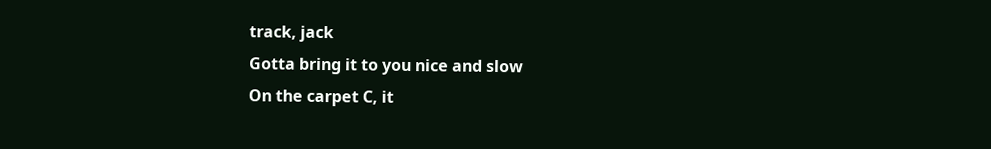track, jack
Gotta bring it to you nice and slow
On the carpet C, it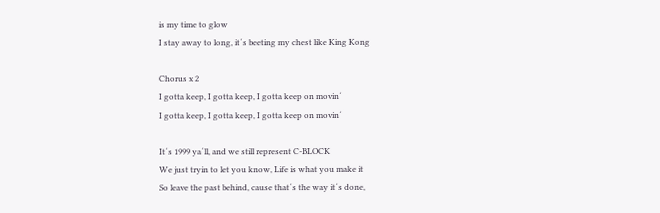is my time to glow
I stay away to long, it´s beeting my chest like King Kong

Chorus x 2
I gotta keep, I gotta keep, I gotta keep on movin´
I gotta keep, I gotta keep, I gotta keep on movin´

It´s 1999 ya´ll, and we still represent C-BLOCK
We just tryin to let you know, Life is what you make it
So leave the past behind, cause that´s the way it´s done,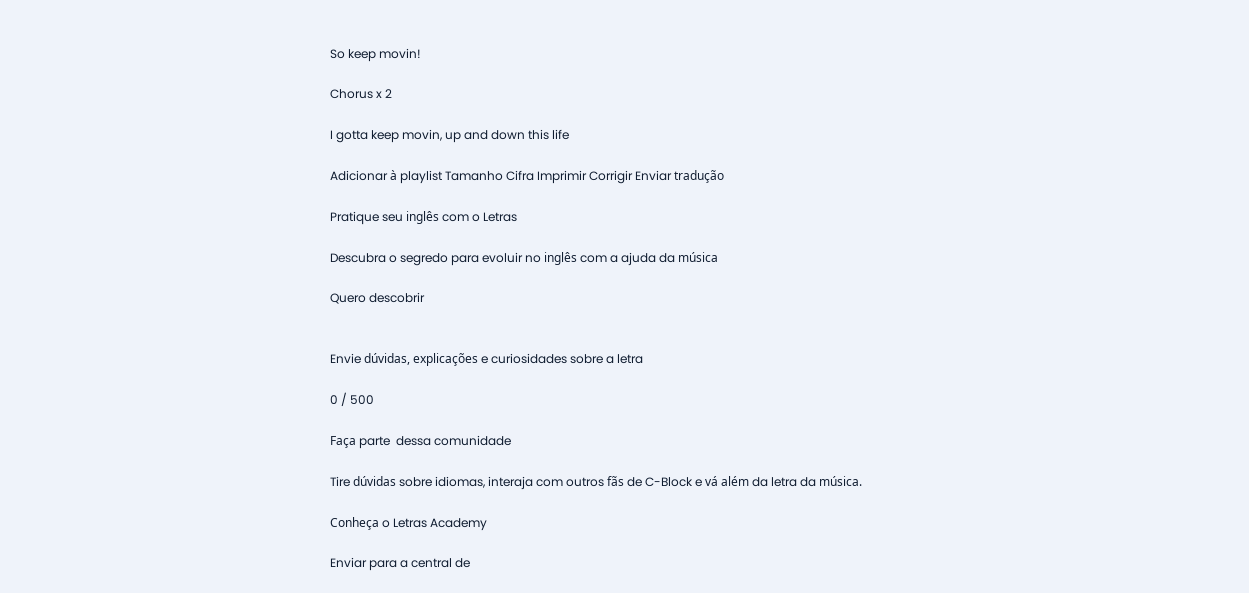So keep movin!

Chorus x 2

I gotta keep movin, up and down this life

Adicionar à playlist Tamanho Cifra Imprimir Corrigir Enviar tradução

Pratique seu inglês com o Letras

Descubra o segredo para evoluir no inglês com a ajuda da música

Quero descobrir


Envie dúvidas, explicações e curiosidades sobre a letra

0 / 500

Faça parte  dessa comunidade

Tire dúvidas sobre idiomas, interaja com outros fãs de C-Block e vá além da letra da música.

Conheça o Letras Academy

Enviar para a central de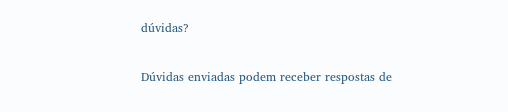dúvidas?

Dúvidas enviadas podem receber respostas de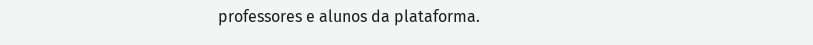professores e alunos da plataforma.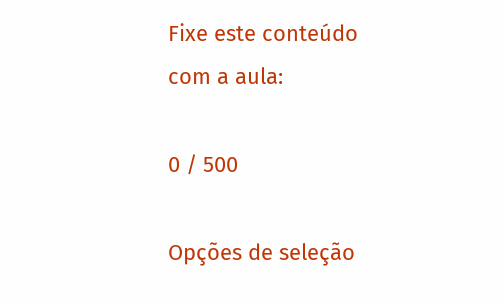Fixe este conteúdo com a aula:

0 / 500

Opções de seleção